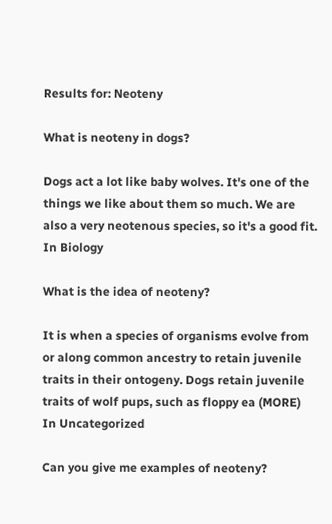Results for: Neoteny

What is neoteny in dogs?

Dogs act a lot like baby wolves. It's one of the things we like about them so much. We are also a very neotenous species, so it's a good fit.
In Biology

What is the idea of neoteny?

It is when a species of organisms evolve from or along common ancestry to retain juvenile traits in their ontogeny. Dogs retain juvenile traits of wolf pups, such as floppy ea (MORE)
In Uncategorized

Can you give me examples of neoteny?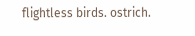flightless birds. ostrich.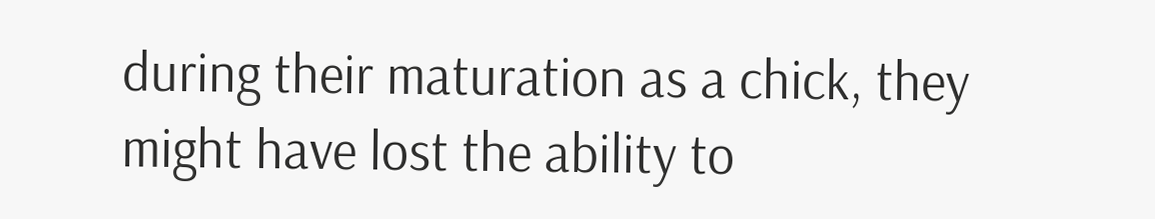during their maturation as a chick, they might have lost the ability to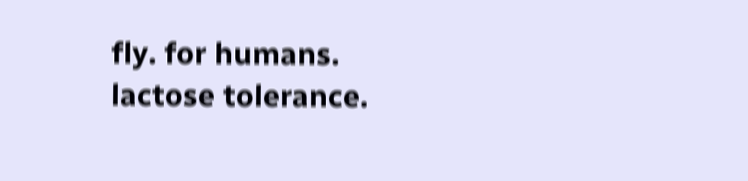fly. for humans. lactose tolerance.